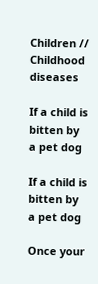Children // Childhood diseases

If a child is bitten by a pet dog

If a child is bitten by a pet dog

Once your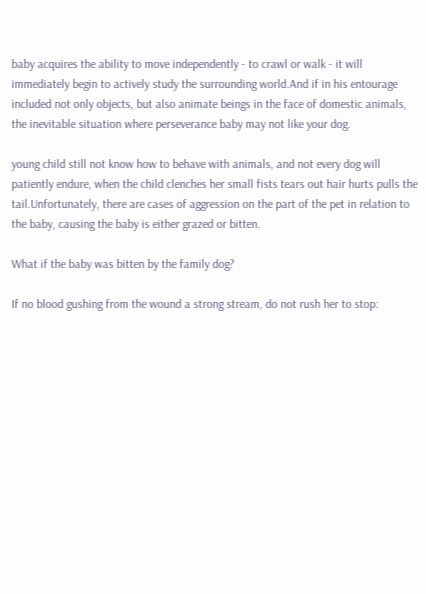baby acquires the ability to move independently - to crawl or walk - it will immediately begin to actively study the surrounding world.And if in his entourage included not only objects, but also animate beings in the face of domestic animals, the inevitable situation where perseverance baby may not like your dog.

young child still not know how to behave with animals, and not every dog will patiently endure, when the child clenches her small fists tears out hair hurts pulls the tail.Unfortunately, there are cases of aggression on the part of the pet in relation to the baby, causing the baby is either grazed or bitten.

What if the baby was bitten by the family dog?

If no blood gushing from the wound a strong stream, do not rush her to stop: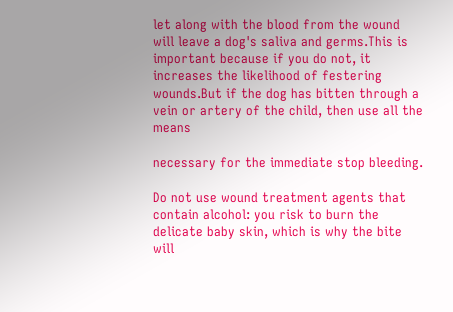let along with the blood from the wound will leave a dog's saliva and germs.This is important because if you do not, it increases the likelihood of festering wounds.But if the dog has bitten through a vein or artery of the child, then use all the means

necessary for the immediate stop bleeding.

Do not use wound treatment agents that contain alcohol: you risk to burn the delicate baby skin, which is why the bite will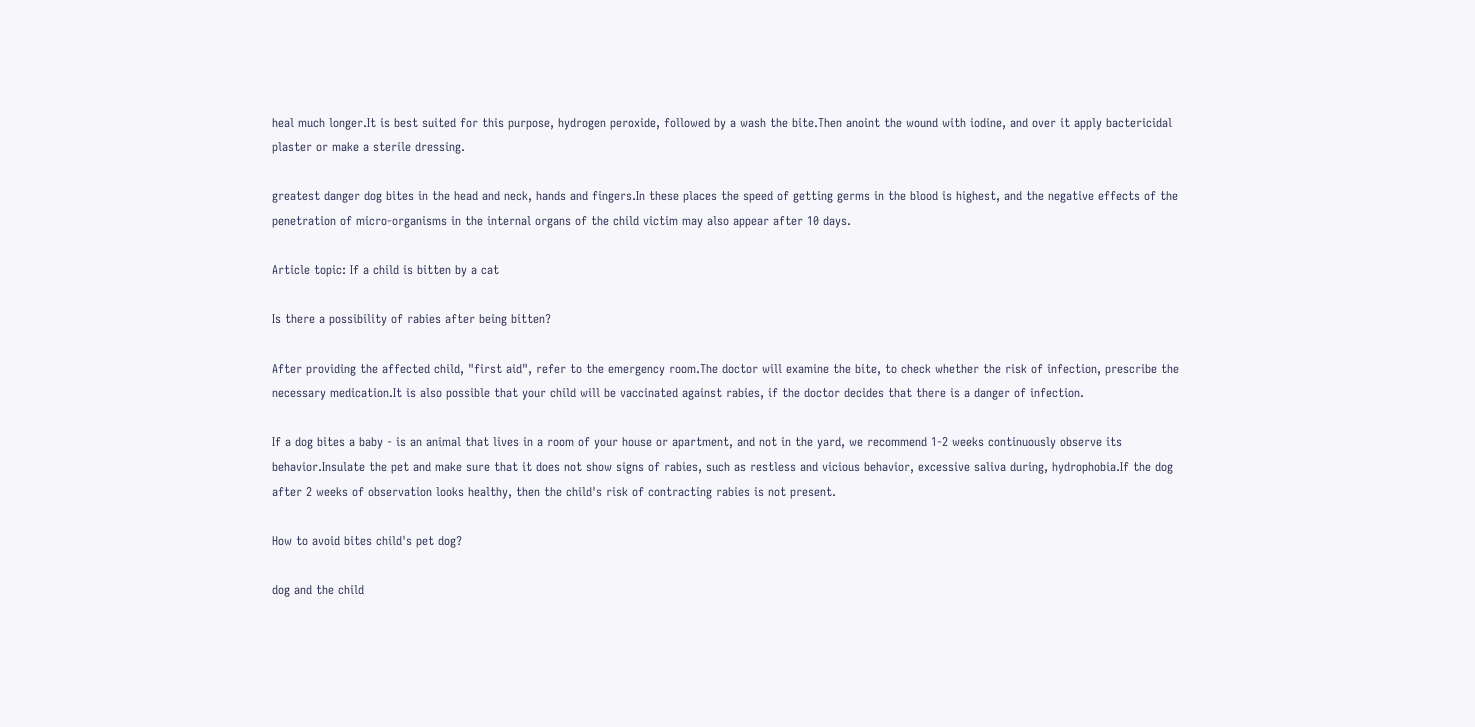heal much longer.It is best suited for this purpose, hydrogen peroxide, followed by a wash the bite.Then anoint the wound with iodine, and over it apply bactericidal plaster or make a sterile dressing.

greatest danger dog bites in the head and neck, hands and fingers.In these places the speed of getting germs in the blood is highest, and the negative effects of the penetration of micro-organisms in the internal organs of the child victim may also appear after 10 days.

Article topic: If a child is bitten by a cat

Is there a possibility of rabies after being bitten?

After providing the affected child, "first aid", refer to the emergency room.The doctor will examine the bite, to check whether the risk of infection, prescribe the necessary medication.It is also possible that your child will be vaccinated against rabies, if the doctor decides that there is a danger of infection.

If a dog bites a baby - is an animal that lives in a room of your house or apartment, and not in the yard, we recommend 1-2 weeks continuously observe its behavior.Insulate the pet and make sure that it does not show signs of rabies, such as restless and vicious behavior, excessive saliva during, hydrophobia.If the dog after 2 weeks of observation looks healthy, then the child's risk of contracting rabies is not present.

How to avoid bites child's pet dog?

dog and the child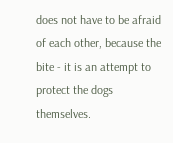does not have to be afraid of each other, because the bite - it is an attempt to protect the dogs themselves.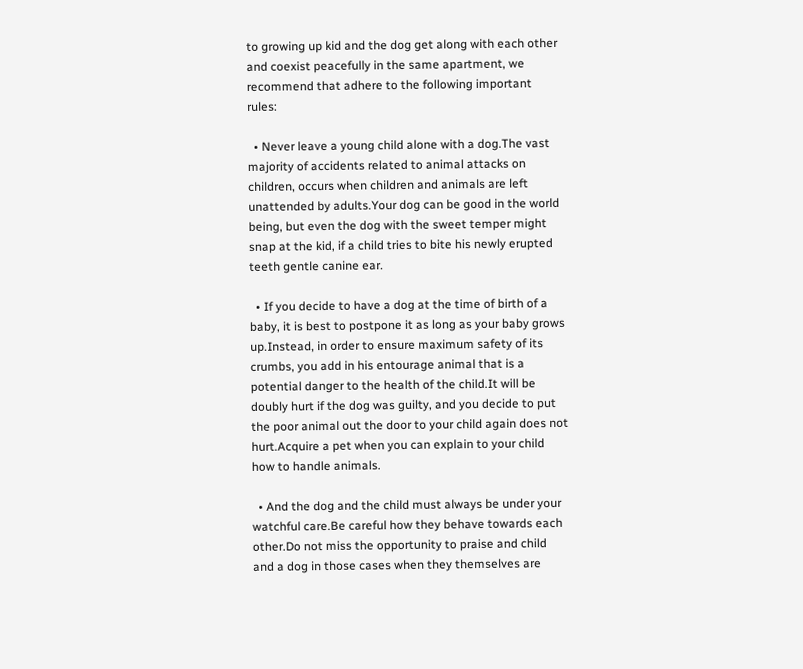to growing up kid and the dog get along with each other and coexist peacefully in the same apartment, we recommend that adhere to the following important rules:

  • Never leave a young child alone with a dog.The vast majority of accidents related to animal attacks on children, occurs when children and animals are left unattended by adults.Your dog can be good in the world being, but even the dog with the sweet temper might snap at the kid, if a child tries to bite his newly erupted teeth gentle canine ear.

  • If you decide to have a dog at the time of birth of a baby, it is best to postpone it as long as your baby grows up.Instead, in order to ensure maximum safety of its crumbs, you add in his entourage animal that is a potential danger to the health of the child.It will be doubly hurt if the dog was guilty, and you decide to put the poor animal out the door to your child again does not hurt.Acquire a pet when you can explain to your child how to handle animals.

  • And the dog and the child must always be under your watchful care.Be careful how they behave towards each other.Do not miss the opportunity to praise and child and a dog in those cases when they themselves are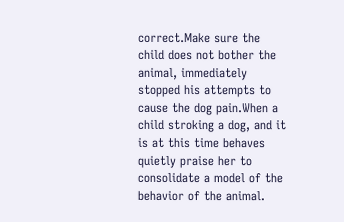correct.Make sure the child does not bother the animal, immediately stopped his attempts to cause the dog pain.When a child stroking a dog, and it is at this time behaves quietly praise her to consolidate a model of the behavior of the animal.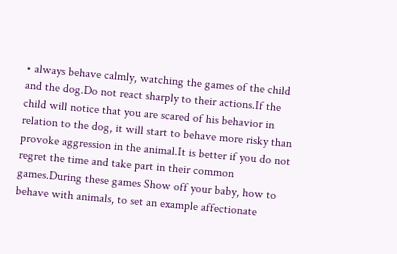• always behave calmly, watching the games of the child and the dog.Do not react sharply to their actions.If the child will notice that you are scared of his behavior in relation to the dog, it will start to behave more risky than provoke aggression in the animal.It is better if you do not regret the time and take part in their common games.During these games Show off your baby, how to behave with animals, to set an example affectionate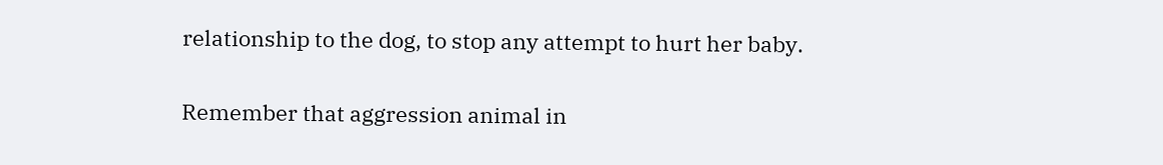relationship to the dog, to stop any attempt to hurt her baby.

Remember that aggression animal in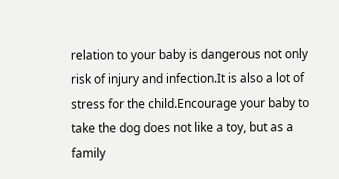relation to your baby is dangerous not only risk of injury and infection.It is also a lot of stress for the child.Encourage your baby to take the dog does not like a toy, but as a family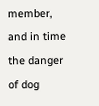member, and in time the danger of dog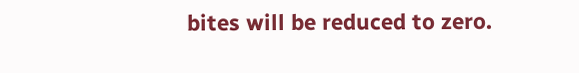bites will be reduced to zero.